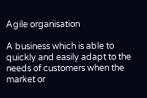Agile organisation

A business which is able to quickly and easily adapt to the needs of customers when the market or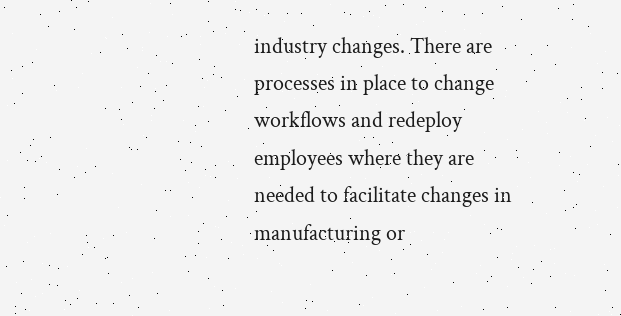industry changes. There are processes in place to change workflows and redeploy employees where they are needed to facilitate changes in manufacturing or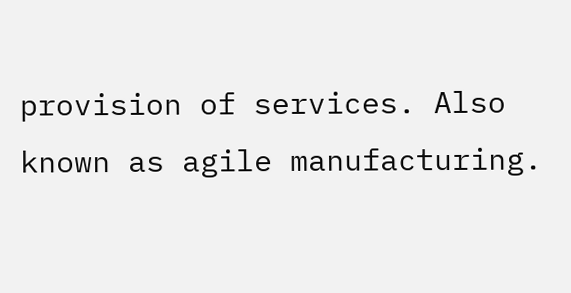provision of services. Also known as agile manufacturing.